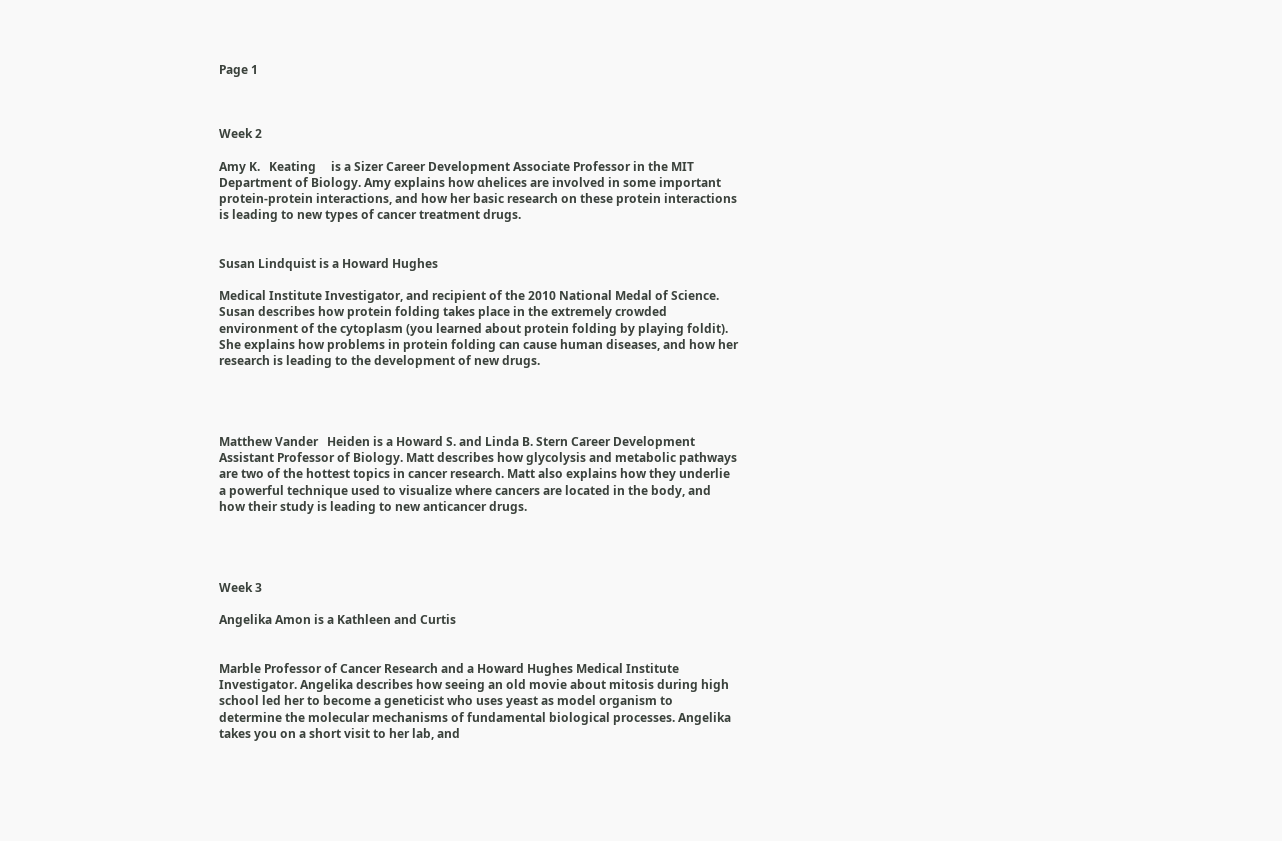Page 1



Week 2

Amy K.   Keating     is a Sizer Career Development Associate Professor in the MIT Department of Biology. Amy explains how αhelices are involved in some important protein-protein interactions, and how her basic research on these protein interactions is leading to new types of cancer treatment drugs.


Susan Lindquist is a Howard Hughes

Medical Institute Investigator, and recipient of the 2010 National Medal of Science. Susan describes how protein folding takes place in the extremely crowded environment of the cytoplasm (you learned about protein folding by playing foldit). She explains how problems in protein folding can cause human diseases, and how her research is leading to the development of new drugs.




Matthew Vander   Heiden is a Howard S. and Linda B. Stern Career Development Assistant Professor of Biology. Matt describes how glycolysis and metabolic pathways are two of the hottest topics in cancer research. Matt also explains how they underlie a powerful technique used to visualize where cancers are located in the body, and how their study is leading to new anticancer drugs.




Week 3

Angelika Amon is a Kathleen and Curtis


Marble Professor of Cancer Research and a Howard Hughes Medical Institute Investigator. Angelika describes how seeing an old movie about mitosis during high school led her to become a geneticist who uses yeast as model organism to determine the molecular mechanisms of fundamental biological processes. Angelika takes you on a short visit to her lab, and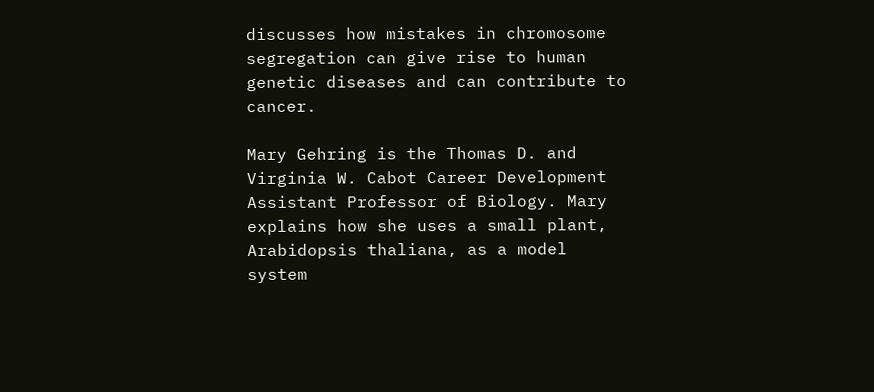discusses how mistakes in chromosome segregation can give rise to human genetic diseases and can contribute to cancer.

Mary Gehring is the Thomas D. and Virginia W. Cabot Career Development Assistant Professor of Biology. Mary explains how she uses a small plant, Arabidopsis thaliana, as a model system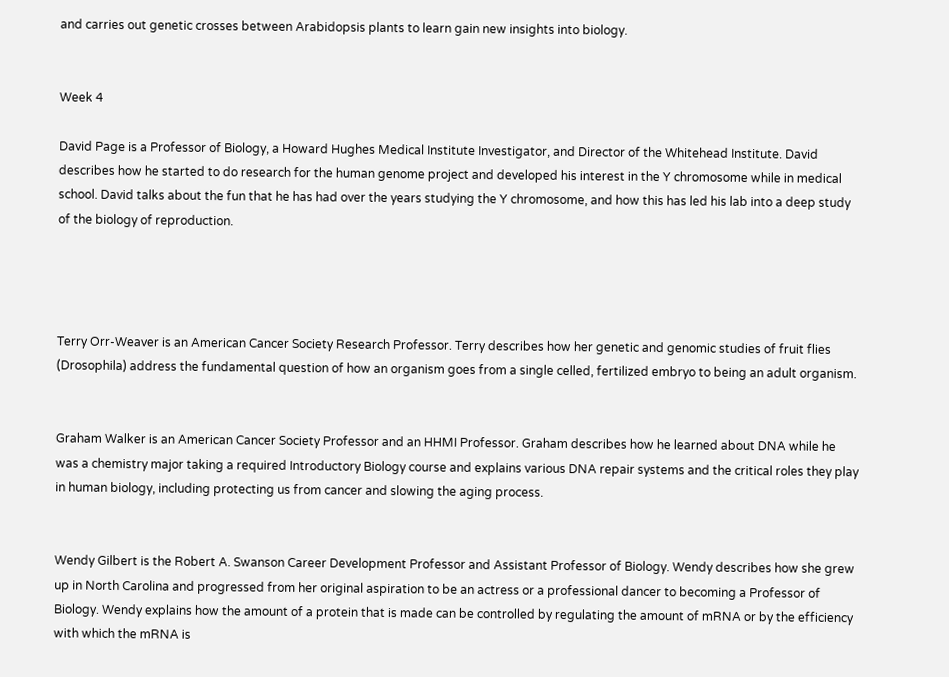and carries out genetic crosses between Arabidopsis plants to learn gain new insights into biology.


Week 4

David Page is a Professor of Biology, a Howard Hughes Medical Institute Investigator, and Director of the Whitehead Institute. David describes how he started to do research for the human genome project and developed his interest in the Y chromosome while in medical school. David talks about the fun that he has had over the years studying the Y chromosome, and how this has led his lab into a deep study of the biology of reproduction.




Terry Orr-Weaver is an American Cancer Society Research Professor. Terry describes how her genetic and genomic studies of fruit flies (Drosophila) address the fundamental question of how an organism goes from a single celled, fertilized embryo to being an adult organism.


Graham Walker is an American Cancer Society Professor and an HHMI Professor. Graham describes how he learned about DNA while he was a chemistry major taking a required Introductory Biology course and explains various DNA repair systems and the critical roles they play in human biology, including protecting us from cancer and slowing the aging process.


Wendy Gilbert is the Robert A. Swanson Career Development Professor and Assistant Professor of Biology. Wendy describes how she grew up in North Carolina and progressed from her original aspiration to be an actress or a professional dancer to becoming a Professor of Biology. Wendy explains how the amount of a protein that is made can be controlled by regulating the amount of mRNA or by the efficiency with which the mRNA is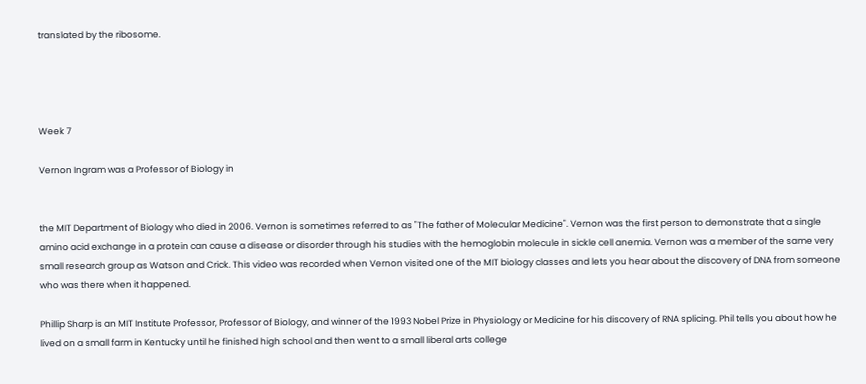translated by the ribosome.




Week 7

Vernon Ingram was a Professor of Biology in


the MIT Department of Biology who died in 2006. Vernon is sometimes referred to as "The father of Molecular Medicine". Vernon was the first person to demonstrate that a single amino acid exchange in a protein can cause a disease or disorder through his studies with the hemoglobin molecule in sickle cell anemia. Vernon was a member of the same very small research group as Watson and Crick. This video was recorded when Vernon visited one of the MIT biology classes and lets you hear about the discovery of DNA from someone who was there when it happened.

Phillip Sharp is an MIT Institute Professor, Professor of Biology, and winner of the 1993 Nobel Prize in Physiology or Medicine for his discovery of RNA splicing. Phil tells you about how he lived on a small farm in Kentucky until he finished high school and then went to a small liberal arts college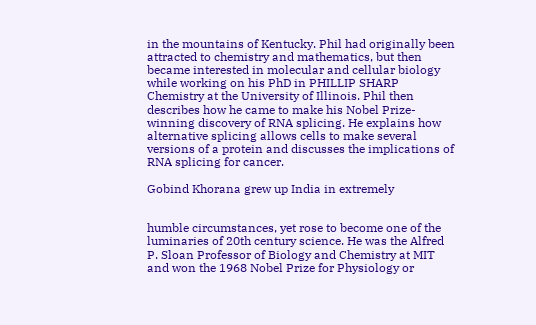in the mountains of Kentucky. Phil had originally been attracted to chemistry and mathematics, but then became interested in molecular and cellular biology while working on his PhD in PHILLIP SHARP Chemistry at the University of Illinois. Phil then describes how he came to make his Nobel Prize-winning discovery of RNA splicing. He explains how alternative splicing allows cells to make several versions of a protein and discusses the implications of RNA splicing for cancer.

Gobind Khorana grew up India in extremely


humble circumstances, yet rose to become one of the luminaries of 20th century science. He was the Alfred P. Sloan Professor of Biology and Chemistry at MIT and won the 1968 Nobel Prize for Physiology or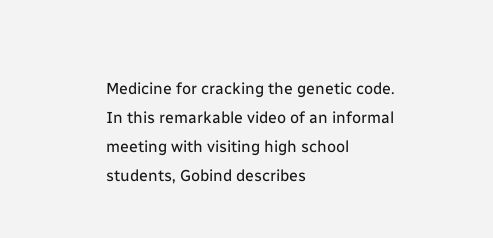Medicine for cracking the genetic code. In this remarkable video of an informal meeting with visiting high school students, Gobind describes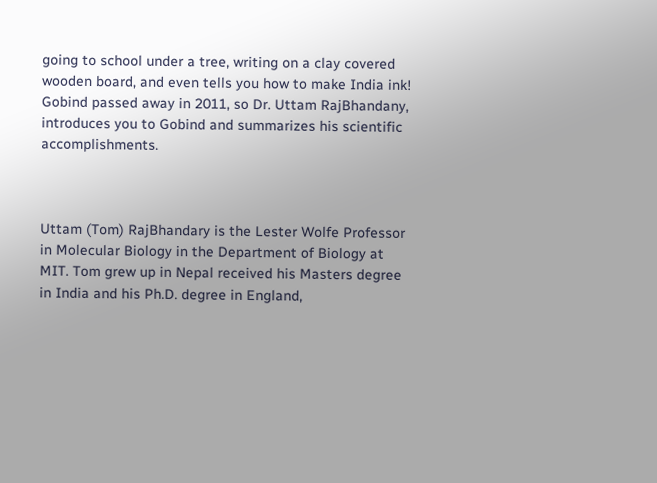going to school under a tree, writing on a clay covered wooden board, and even tells you how to make India ink! Gobind passed away in 2011, so Dr. Uttam RajBhandany, introduces you to Gobind and summarizes his scientific accomplishments.



Uttam (Tom) RajBhandary is the Lester Wolfe Professor in Molecular Biology in the Department of Biology at MIT. Tom grew up in Nepal received his Masters degree in India and his Ph.D. degree in England,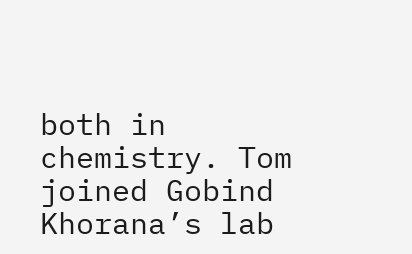both in chemistry. Tom joined Gobind Khorana’s lab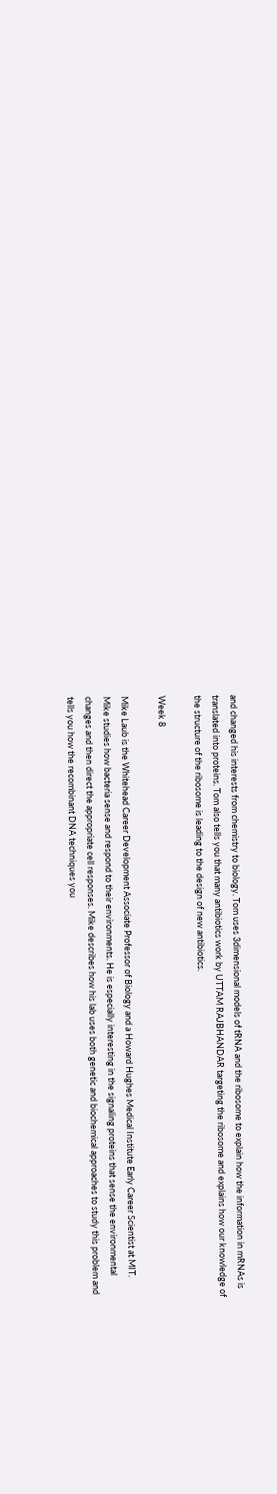and changed his interests from chemistry to biology. Tom uses 3dimensional models of tRNA and the ribosome to explain how the information in mRNAs is translated into proteins. Tom also tells you that many antibiotics work by UTTAM RAJBHANDAR targeting the ribosome and explains how our knowledge of the structure of the ribosome is leading to the design of new antibiotics.

Week 8

Mike Laub is the Whitehead Career Development Associate Professor of Biology and a Howard Hughes Medical Institute Early Career Scientist at MIT. Mike studies how bacteria sense and respond to their environments. He is especially interesting in the signaling proteins that sense the environmental changes and then direct the appropriate cell responses. Mike describes how his lab uses both genetic and biochemical approaches to study this problem and tells you how the recombinant DNA techniques you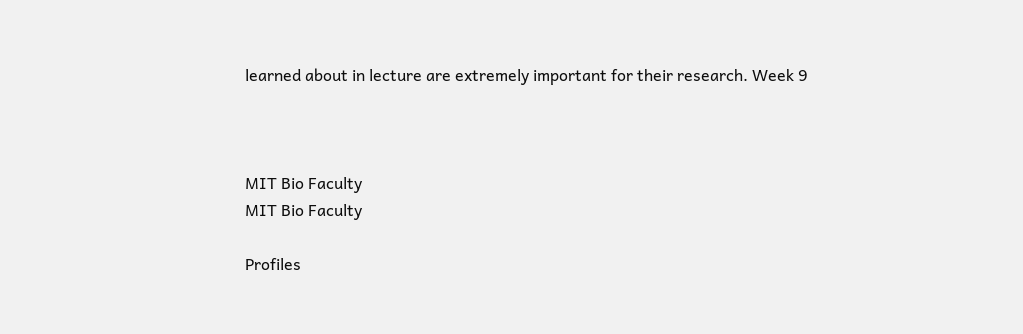learned about in lecture are extremely important for their research. Week 9



MIT Bio Faculty
MIT Bio Faculty

Profiles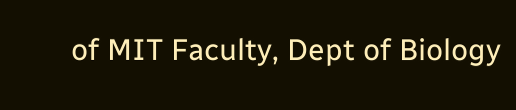of MIT Faculty, Dept of Biology